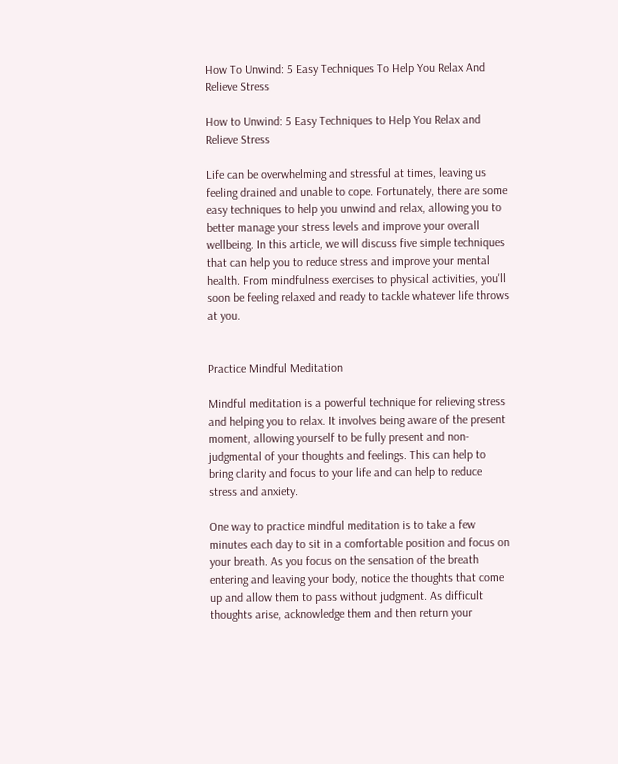How To Unwind: 5 Easy Techniques To Help You Relax And Relieve Stress

How to Unwind: 5 Easy Techniques to Help You Relax and Relieve Stress

Life can be overwhelming and stressful at times, leaving us feeling drained and unable to cope. Fortunately, there are some easy techniques to help you unwind and relax, allowing you to better manage your stress levels and improve your overall wellbeing. In this article, we will discuss five simple techniques that can help you to reduce stress and improve your mental health. From mindfulness exercises to physical activities, you'll soon be feeling relaxed and ready to tackle whatever life throws at you.


Practice Mindful Meditation

Mindful meditation is a powerful technique for relieving stress and helping you to relax. It involves being aware of the present moment, allowing yourself to be fully present and non-judgmental of your thoughts and feelings. This can help to bring clarity and focus to your life and can help to reduce stress and anxiety.

One way to practice mindful meditation is to take a few minutes each day to sit in a comfortable position and focus on your breath. As you focus on the sensation of the breath entering and leaving your body, notice the thoughts that come up and allow them to pass without judgment. As difficult thoughts arise, acknowledge them and then return your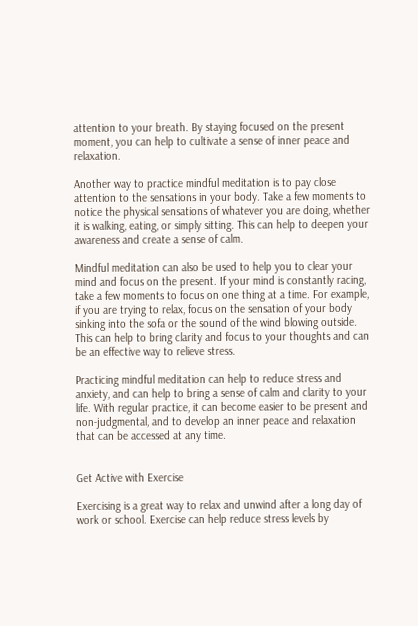attention to your breath. By staying focused on the present moment, you can help to cultivate a sense of inner peace and relaxation.

Another way to practice mindful meditation is to pay close attention to the sensations in your body. Take a few moments to notice the physical sensations of whatever you are doing, whether it is walking, eating, or simply sitting. This can help to deepen your awareness and create a sense of calm.

Mindful meditation can also be used to help you to clear your mind and focus on the present. If your mind is constantly racing, take a few moments to focus on one thing at a time. For example, if you are trying to relax, focus on the sensation of your body sinking into the sofa or the sound of the wind blowing outside. This can help to bring clarity and focus to your thoughts and can be an effective way to relieve stress.

Practicing mindful meditation can help to reduce stress and anxiety, and can help to bring a sense of calm and clarity to your life. With regular practice, it can become easier to be present and non-judgmental, and to develop an inner peace and relaxation that can be accessed at any time.


Get Active with Exercise

Exercising is a great way to relax and unwind after a long day of work or school. Exercise can help reduce stress levels by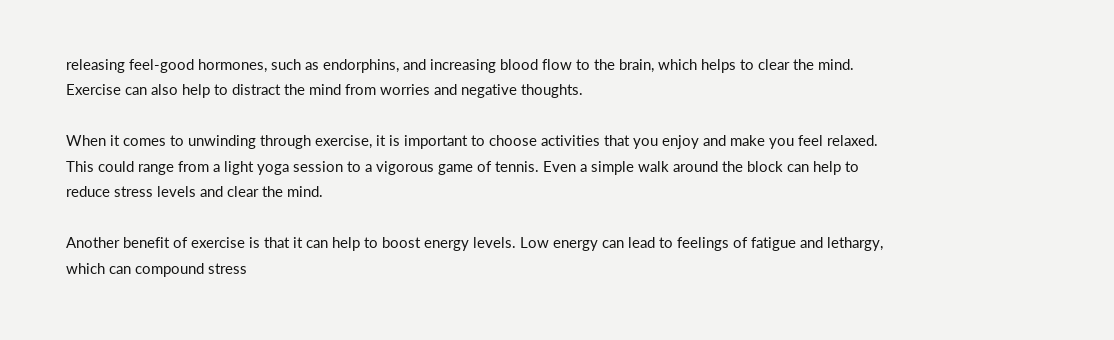releasing feel-good hormones, such as endorphins, and increasing blood flow to the brain, which helps to clear the mind. Exercise can also help to distract the mind from worries and negative thoughts.

When it comes to unwinding through exercise, it is important to choose activities that you enjoy and make you feel relaxed. This could range from a light yoga session to a vigorous game of tennis. Even a simple walk around the block can help to reduce stress levels and clear the mind.

Another benefit of exercise is that it can help to boost energy levels. Low energy can lead to feelings of fatigue and lethargy, which can compound stress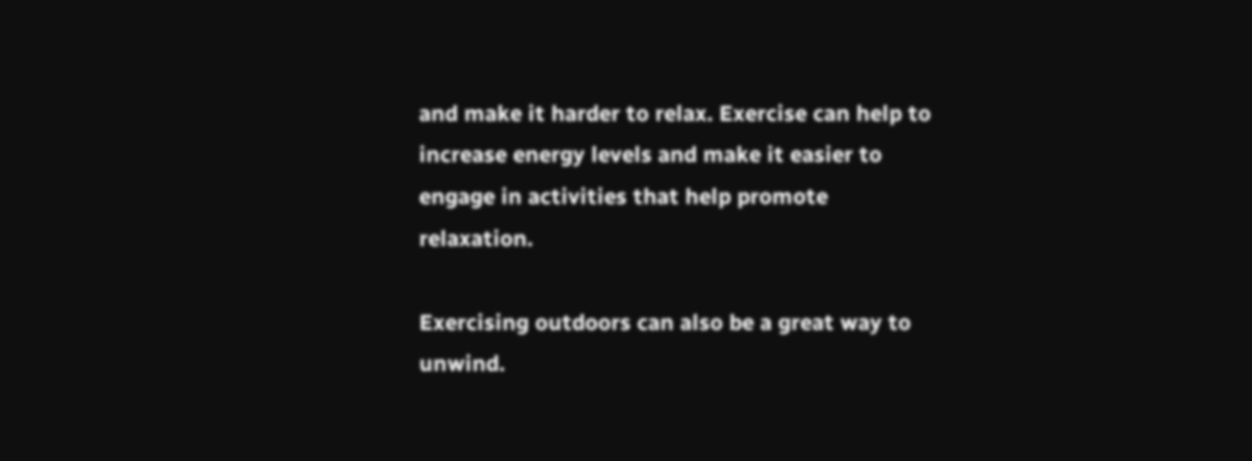and make it harder to relax. Exercise can help to increase energy levels and make it easier to engage in activities that help promote relaxation.

Exercising outdoors can also be a great way to unwind.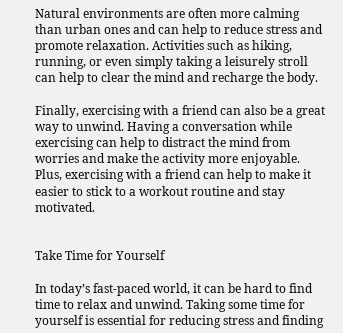Natural environments are often more calming than urban ones and can help to reduce stress and promote relaxation. Activities such as hiking, running, or even simply taking a leisurely stroll can help to clear the mind and recharge the body.

Finally, exercising with a friend can also be a great way to unwind. Having a conversation while exercising can help to distract the mind from worries and make the activity more enjoyable. Plus, exercising with a friend can help to make it easier to stick to a workout routine and stay motivated.


Take Time for Yourself

In today’s fast-paced world, it can be hard to find time to relax and unwind. Taking some time for yourself is essential for reducing stress and finding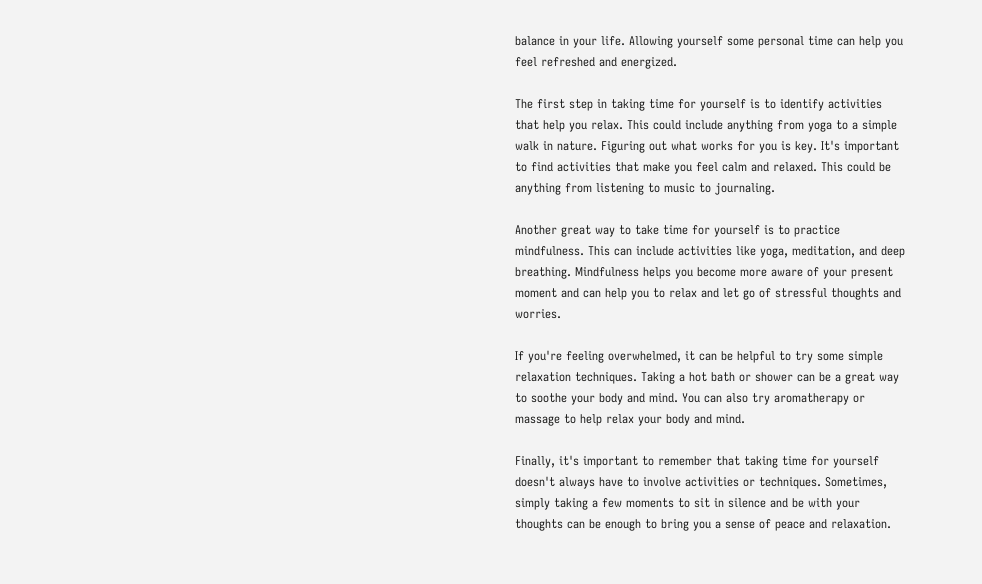balance in your life. Allowing yourself some personal time can help you feel refreshed and energized.

The first step in taking time for yourself is to identify activities that help you relax. This could include anything from yoga to a simple walk in nature. Figuring out what works for you is key. It's important to find activities that make you feel calm and relaxed. This could be anything from listening to music to journaling.

Another great way to take time for yourself is to practice mindfulness. This can include activities like yoga, meditation, and deep breathing. Mindfulness helps you become more aware of your present moment and can help you to relax and let go of stressful thoughts and worries.

If you're feeling overwhelmed, it can be helpful to try some simple relaxation techniques. Taking a hot bath or shower can be a great way to soothe your body and mind. You can also try aromatherapy or massage to help relax your body and mind.

Finally, it's important to remember that taking time for yourself doesn't always have to involve activities or techniques. Sometimes, simply taking a few moments to sit in silence and be with your thoughts can be enough to bring you a sense of peace and relaxation.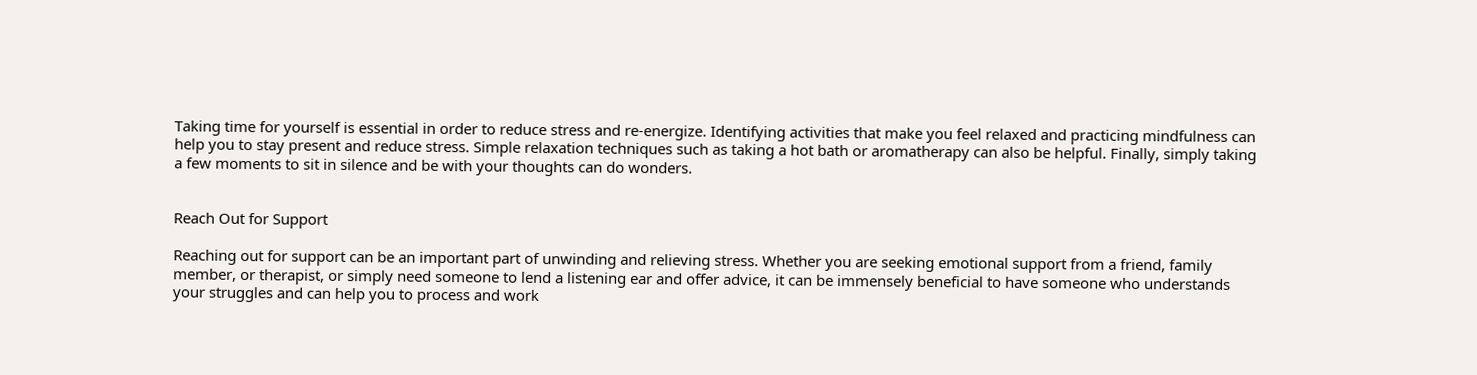Taking time for yourself is essential in order to reduce stress and re-energize. Identifying activities that make you feel relaxed and practicing mindfulness can help you to stay present and reduce stress. Simple relaxation techniques such as taking a hot bath or aromatherapy can also be helpful. Finally, simply taking a few moments to sit in silence and be with your thoughts can do wonders.


Reach Out for Support

Reaching out for support can be an important part of unwinding and relieving stress. Whether you are seeking emotional support from a friend, family member, or therapist, or simply need someone to lend a listening ear and offer advice, it can be immensely beneficial to have someone who understands your struggles and can help you to process and work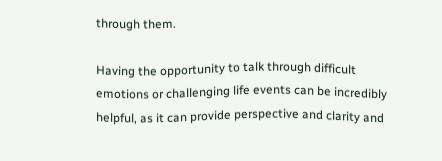through them.

Having the opportunity to talk through difficult emotions or challenging life events can be incredibly helpful, as it can provide perspective and clarity and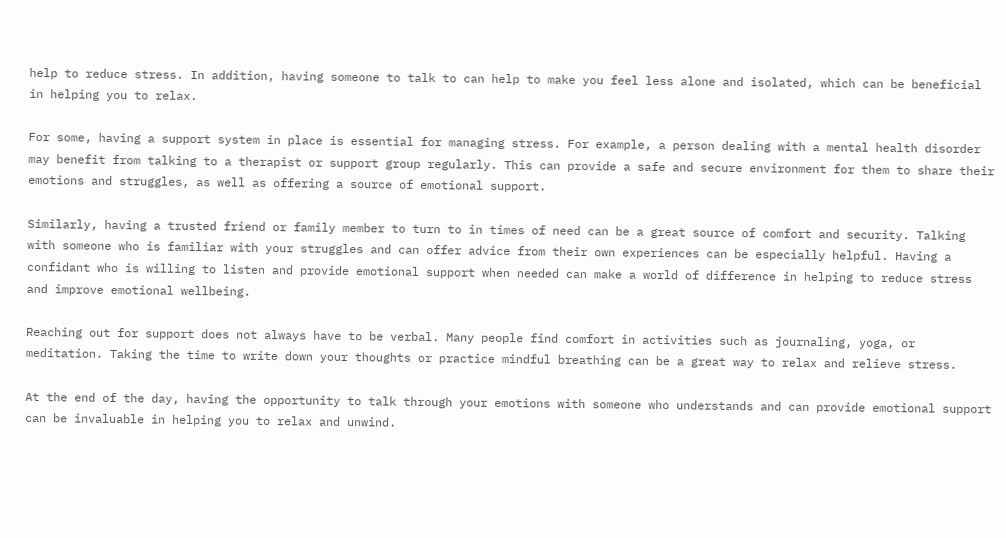help to reduce stress. In addition, having someone to talk to can help to make you feel less alone and isolated, which can be beneficial in helping you to relax.

For some, having a support system in place is essential for managing stress. For example, a person dealing with a mental health disorder may benefit from talking to a therapist or support group regularly. This can provide a safe and secure environment for them to share their emotions and struggles, as well as offering a source of emotional support.

Similarly, having a trusted friend or family member to turn to in times of need can be a great source of comfort and security. Talking with someone who is familiar with your struggles and can offer advice from their own experiences can be especially helpful. Having a confidant who is willing to listen and provide emotional support when needed can make a world of difference in helping to reduce stress and improve emotional wellbeing.

Reaching out for support does not always have to be verbal. Many people find comfort in activities such as journaling, yoga, or meditation. Taking the time to write down your thoughts or practice mindful breathing can be a great way to relax and relieve stress.

At the end of the day, having the opportunity to talk through your emotions with someone who understands and can provide emotional support can be invaluable in helping you to relax and unwind.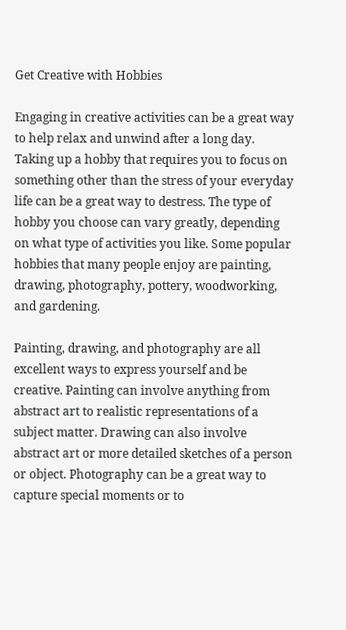Get Creative with Hobbies

Engaging in creative activities can be a great way to help relax and unwind after a long day. Taking up a hobby that requires you to focus on something other than the stress of your everyday life can be a great way to destress. The type of hobby you choose can vary greatly, depending on what type of activities you like. Some popular hobbies that many people enjoy are painting, drawing, photography, pottery, woodworking, and gardening.

Painting, drawing, and photography are all excellent ways to express yourself and be creative. Painting can involve anything from abstract art to realistic representations of a subject matter. Drawing can also involve abstract art or more detailed sketches of a person or object. Photography can be a great way to capture special moments or to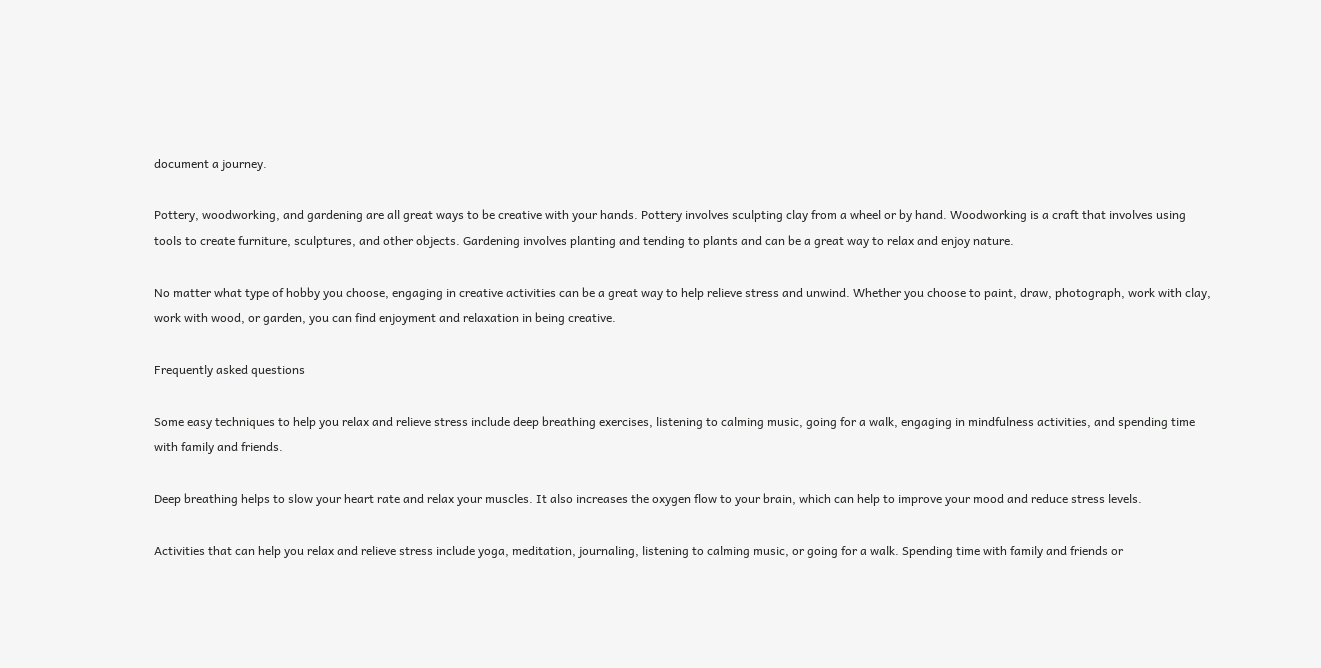document a journey.

Pottery, woodworking, and gardening are all great ways to be creative with your hands. Pottery involves sculpting clay from a wheel or by hand. Woodworking is a craft that involves using tools to create furniture, sculptures, and other objects. Gardening involves planting and tending to plants and can be a great way to relax and enjoy nature.

No matter what type of hobby you choose, engaging in creative activities can be a great way to help relieve stress and unwind. Whether you choose to paint, draw, photograph, work with clay, work with wood, or garden, you can find enjoyment and relaxation in being creative.

Frequently asked questions

Some easy techniques to help you relax and relieve stress include deep breathing exercises, listening to calming music, going for a walk, engaging in mindfulness activities, and spending time with family and friends.

Deep breathing helps to slow your heart rate and relax your muscles. It also increases the oxygen flow to your brain, which can help to improve your mood and reduce stress levels.

Activities that can help you relax and relieve stress include yoga, meditation, journaling, listening to calming music, or going for a walk. Spending time with family and friends or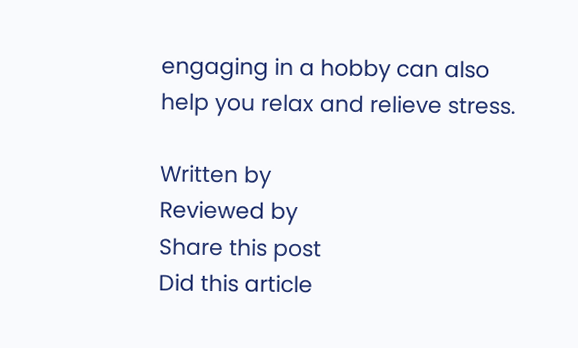engaging in a hobby can also help you relax and relieve stress.

Written by
Reviewed by
Share this post
Did this article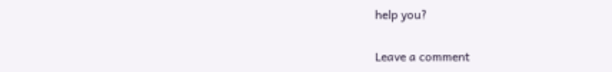help you?

Leave a comment